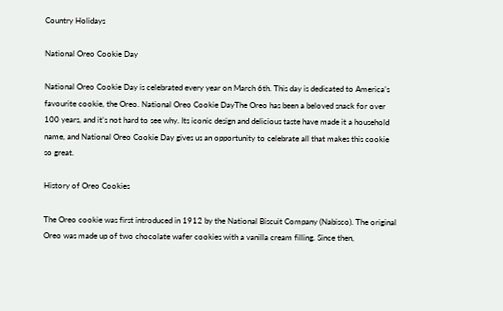Country Holidays

National Oreo Cookie Day

National Oreo Cookie Day is celebrated every year on March 6th. This day is dedicated to America’s favourite cookie, the Oreo. National Oreo Cookie DayThe Oreo has been a beloved snack for over 100 years, and it’s not hard to see why. Its iconic design and delicious taste have made it a household name, and National Oreo Cookie Day gives us an opportunity to celebrate all that makes this cookie so great.

History of Oreo Cookies

The Oreo cookie was first introduced in 1912 by the National Biscuit Company (Nabisco). The original Oreo was made up of two chocolate wafer cookies with a vanilla cream filling. Since then,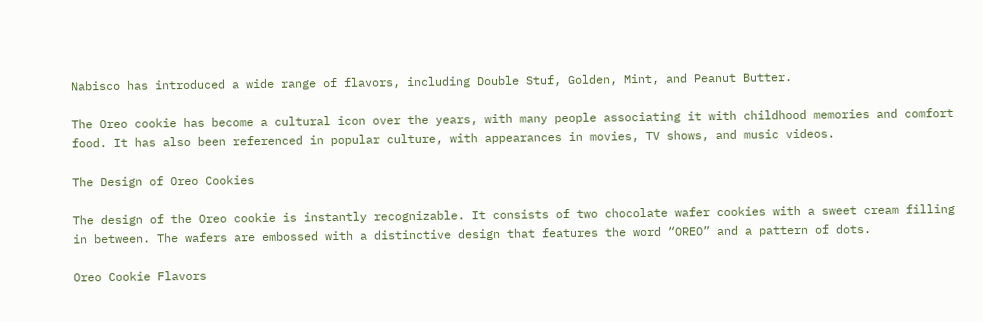Nabisco has introduced a wide range of flavors, including Double Stuf, Golden, Mint, and Peanut Butter.

The Oreo cookie has become a cultural icon over the years, with many people associating it with childhood memories and comfort food. It has also been referenced in popular culture, with appearances in movies, TV shows, and music videos.

The Design of Oreo Cookies

The design of the Oreo cookie is instantly recognizable. It consists of two chocolate wafer cookies with a sweet cream filling in between. The wafers are embossed with a distinctive design that features the word “OREO” and a pattern of dots.

Oreo Cookie Flavors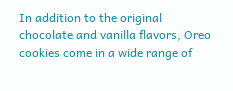In addition to the original chocolate and vanilla flavors, Oreo cookies come in a wide range of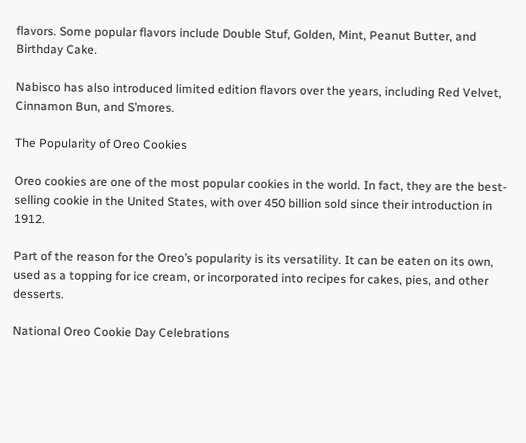flavors. Some popular flavors include Double Stuf, Golden, Mint, Peanut Butter, and Birthday Cake.

Nabisco has also introduced limited edition flavors over the years, including Red Velvet, Cinnamon Bun, and S’mores.

The Popularity of Oreo Cookies

Oreo cookies are one of the most popular cookies in the world. In fact, they are the best-selling cookie in the United States, with over 450 billion sold since their introduction in 1912.

Part of the reason for the Oreo’s popularity is its versatility. It can be eaten on its own, used as a topping for ice cream, or incorporated into recipes for cakes, pies, and other desserts.

National Oreo Cookie Day Celebrations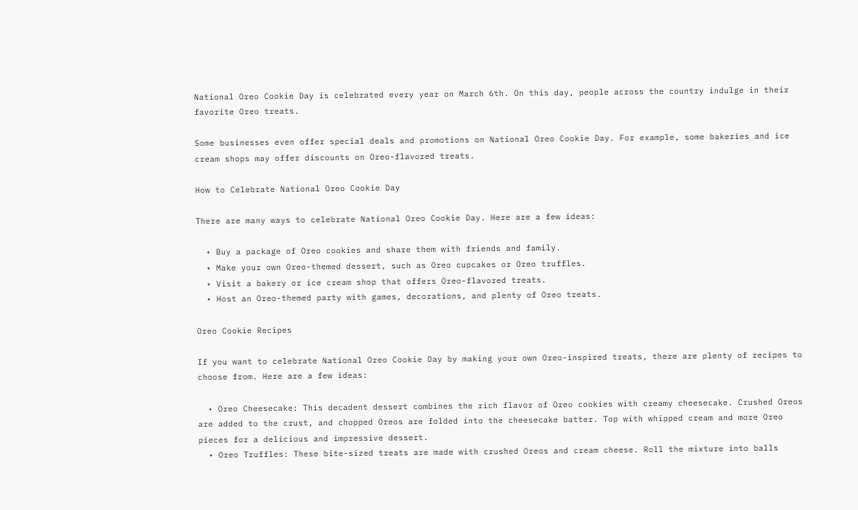National Oreo Cookie Day is celebrated every year on March 6th. On this day, people across the country indulge in their favorite Oreo treats.

Some businesses even offer special deals and promotions on National Oreo Cookie Day. For example, some bakeries and ice cream shops may offer discounts on Oreo-flavored treats.

How to Celebrate National Oreo Cookie Day

There are many ways to celebrate National Oreo Cookie Day. Here are a few ideas:

  • Buy a package of Oreo cookies and share them with friends and family.
  • Make your own Oreo-themed dessert, such as Oreo cupcakes or Oreo truffles.
  • Visit a bakery or ice cream shop that offers Oreo-flavored treats.
  • Host an Oreo-themed party with games, decorations, and plenty of Oreo treats.

Oreo Cookie Recipes

If you want to celebrate National Oreo Cookie Day by making your own Oreo-inspired treats, there are plenty of recipes to choose from. Here are a few ideas:

  • Oreo Cheesecake: This decadent dessert combines the rich flavor of Oreo cookies with creamy cheesecake. Crushed Oreos are added to the crust, and chopped Oreos are folded into the cheesecake batter. Top with whipped cream and more Oreo pieces for a delicious and impressive dessert.
  • Oreo Truffles: These bite-sized treats are made with crushed Oreos and cream cheese. Roll the mixture into balls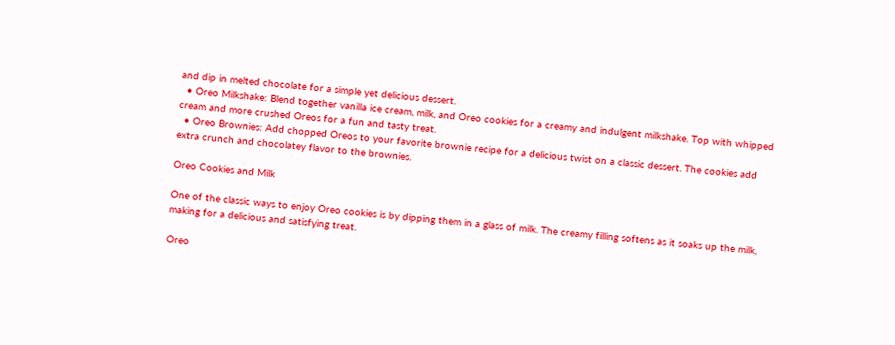and dip in melted chocolate for a simple yet delicious dessert.
  • Oreo Milkshake: Blend together vanilla ice cream, milk, and Oreo cookies for a creamy and indulgent milkshake. Top with whipped cream and more crushed Oreos for a fun and tasty treat.
  • Oreo Brownies: Add chopped Oreos to your favorite brownie recipe for a delicious twist on a classic dessert. The cookies add extra crunch and chocolatey flavor to the brownies.

Oreo Cookies and Milk

One of the classic ways to enjoy Oreo cookies is by dipping them in a glass of milk. The creamy filling softens as it soaks up the milk, making for a delicious and satisfying treat.

Oreo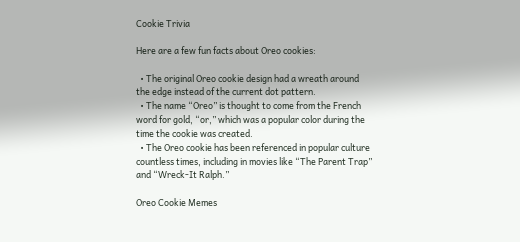Cookie Trivia

Here are a few fun facts about Oreo cookies:

  • The original Oreo cookie design had a wreath around the edge instead of the current dot pattern.
  • The name “Oreo” is thought to come from the French word for gold, “or,” which was a popular color during the time the cookie was created.
  • The Oreo cookie has been referenced in popular culture countless times, including in movies like “The Parent Trap” and “Wreck-It Ralph.”

Oreo Cookie Memes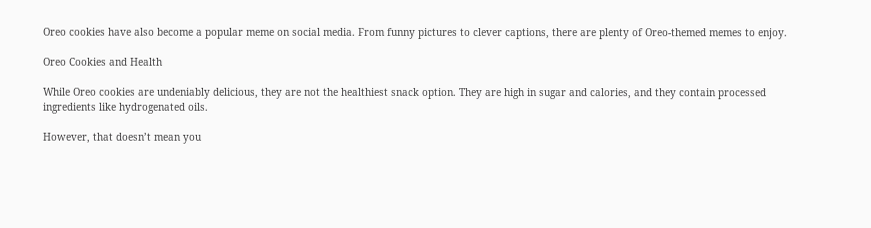Oreo cookies have also become a popular meme on social media. From funny pictures to clever captions, there are plenty of Oreo-themed memes to enjoy.

Oreo Cookies and Health

While Oreo cookies are undeniably delicious, they are not the healthiest snack option. They are high in sugar and calories, and they contain processed ingredients like hydrogenated oils.

However, that doesn’t mean you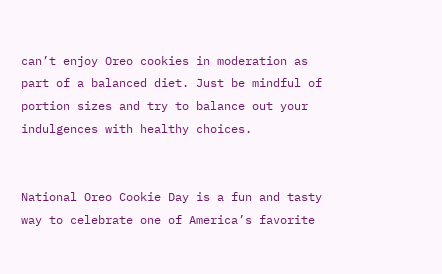can’t enjoy Oreo cookies in moderation as part of a balanced diet. Just be mindful of portion sizes and try to balance out your indulgences with healthy choices.


National Oreo Cookie Day is a fun and tasty way to celebrate one of America’s favorite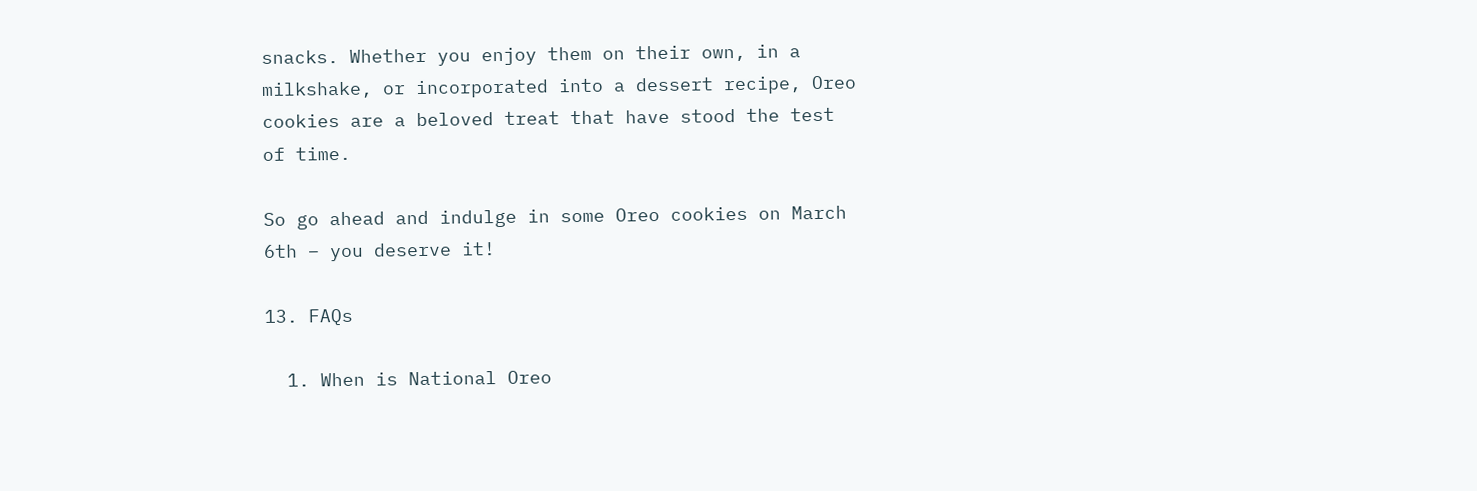snacks. Whether you enjoy them on their own, in a milkshake, or incorporated into a dessert recipe, Oreo cookies are a beloved treat that have stood the test of time.

So go ahead and indulge in some Oreo cookies on March 6th – you deserve it!

13. FAQs

  1. When is National Oreo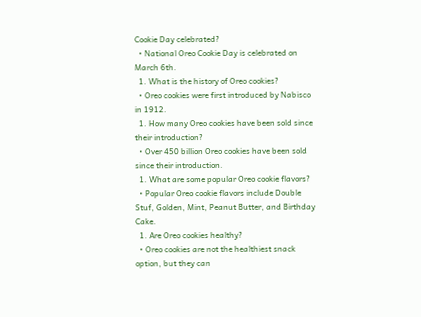Cookie Day celebrated?
  • National Oreo Cookie Day is celebrated on March 6th.
  1. What is the history of Oreo cookies?
  • Oreo cookies were first introduced by Nabisco in 1912.
  1. How many Oreo cookies have been sold since their introduction?
  • Over 450 billion Oreo cookies have been sold since their introduction.
  1. What are some popular Oreo cookie flavors?
  • Popular Oreo cookie flavors include Double Stuf, Golden, Mint, Peanut Butter, and Birthday Cake.
  1. Are Oreo cookies healthy?
  • Oreo cookies are not the healthiest snack option, but they can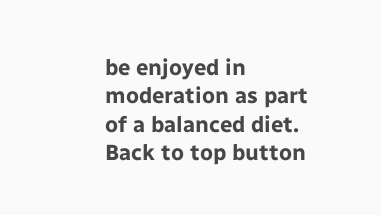be enjoyed in moderation as part of a balanced diet.
Back to top button